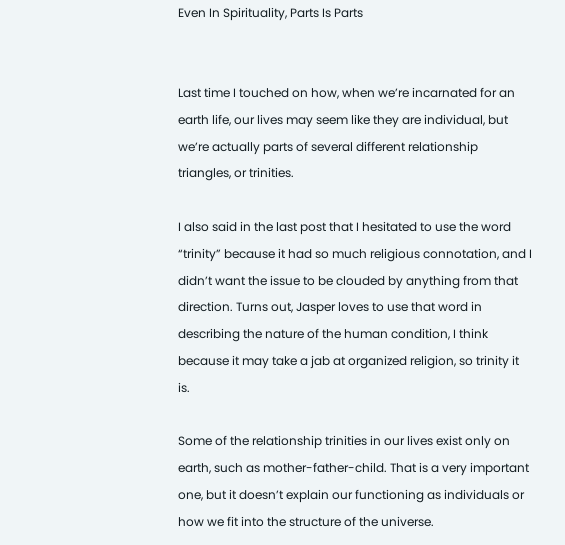Even In Spirituality, Parts Is Parts


Last time I touched on how, when we’re incarnated for an earth life, our lives may seem like they are individual, but we’re actually parts of several different relationship triangles, or trinities.

I also said in the last post that I hesitated to use the word “trinity” because it had so much religious connotation, and I didn’t want the issue to be clouded by anything from that direction. Turns out, Jasper loves to use that word in describing the nature of the human condition, I think because it may take a jab at organized religion, so trinity it is.

Some of the relationship trinities in our lives exist only on earth, such as mother-father-child. That is a very important one, but it doesn’t explain our functioning as individuals or how we fit into the structure of the universe.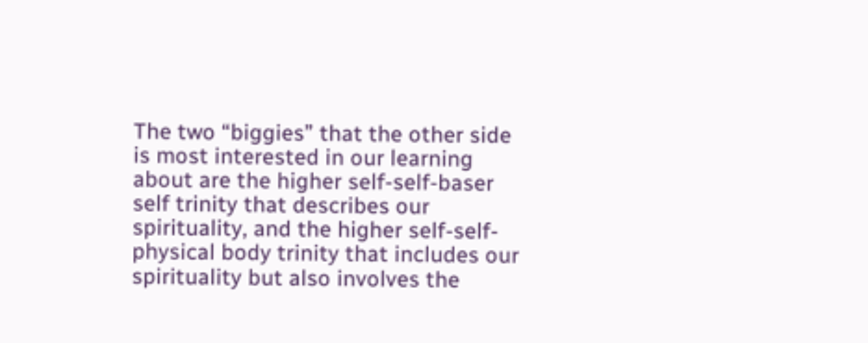The two “biggies” that the other side is most interested in our learning about are the higher self-self-baser self trinity that describes our spirituality, and the higher self-self-physical body trinity that includes our spirituality but also involves the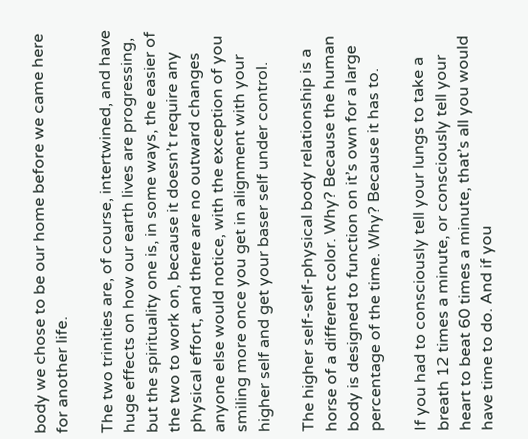body we chose to be our home before we came here for another life.

The two trinities are, of course, intertwined, and have huge effects on how our earth lives are progressing, but the spirituality one is, in some ways, the easier of the two to work on, because it doesn’t require any physical effort, and there are no outward changes anyone else would notice, with the exception of you smiling more once you get in alignment with your higher self and get your baser self under control.

The higher self-self-physical body relationship is a horse of a different color. Why? Because the human body is designed to function on it’s own for a large percentage of the time. Why? Because it has to.

If you had to consciously tell your lungs to take a breath 12 times a minute, or consciously tell your heart to beat 60 times a minute, that’s all you would have time to do. And if you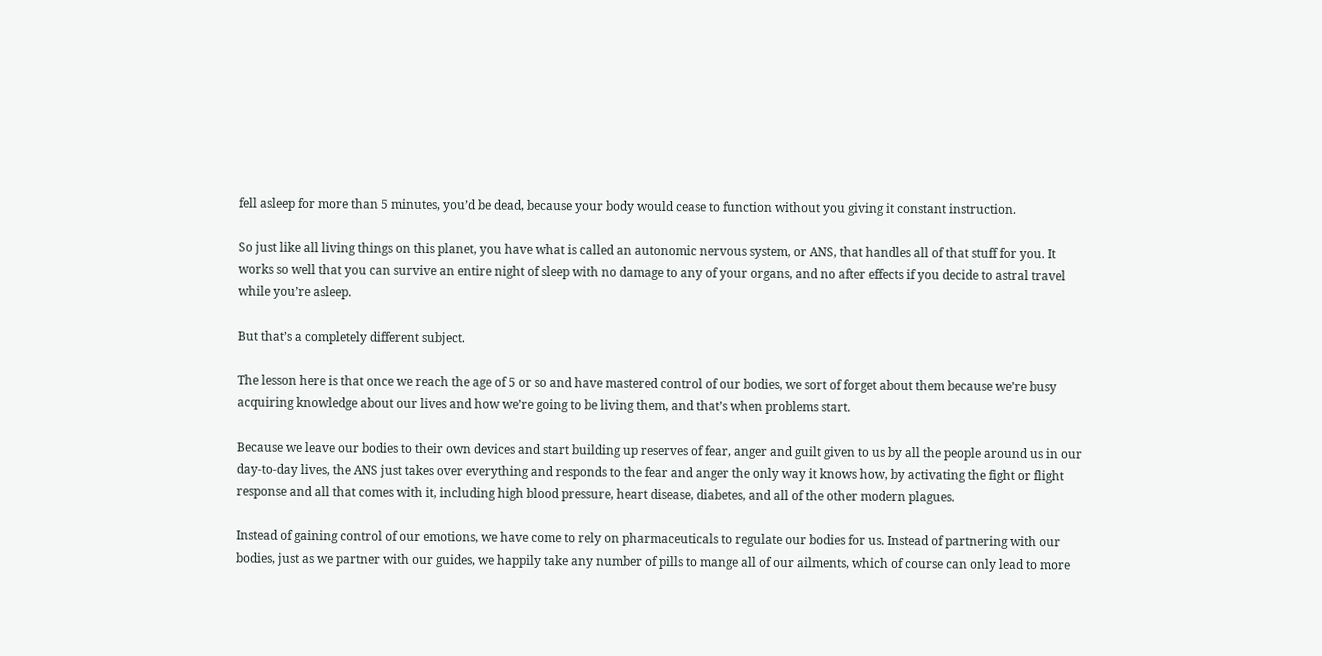fell asleep for more than 5 minutes, you’d be dead, because your body would cease to function without you giving it constant instruction.

So just like all living things on this planet, you have what is called an autonomic nervous system, or ANS, that handles all of that stuff for you. It works so well that you can survive an entire night of sleep with no damage to any of your organs, and no after effects if you decide to astral travel while you’re asleep.

But that’s a completely different subject.

The lesson here is that once we reach the age of 5 or so and have mastered control of our bodies, we sort of forget about them because we’re busy acquiring knowledge about our lives and how we’re going to be living them, and that’s when problems start.

Because we leave our bodies to their own devices and start building up reserves of fear, anger and guilt given to us by all the people around us in our day-to-day lives, the ANS just takes over everything and responds to the fear and anger the only way it knows how, by activating the fight or flight response and all that comes with it, including high blood pressure, heart disease, diabetes, and all of the other modern plagues.

Instead of gaining control of our emotions, we have come to rely on pharmaceuticals to regulate our bodies for us. Instead of partnering with our bodies, just as we partner with our guides, we happily take any number of pills to mange all of our ailments, which of course can only lead to more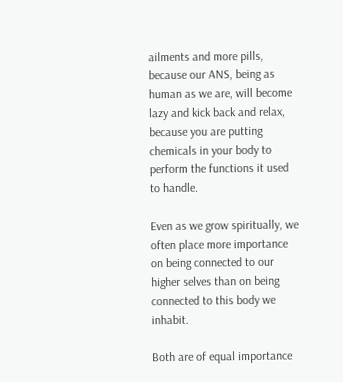ailments and more pills, because our ANS, being as human as we are, will become lazy and kick back and relax, because you are putting chemicals in your body to perform the functions it used to handle.

Even as we grow spiritually, we often place more importance on being connected to our higher selves than on being connected to this body we inhabit.

Both are of equal importance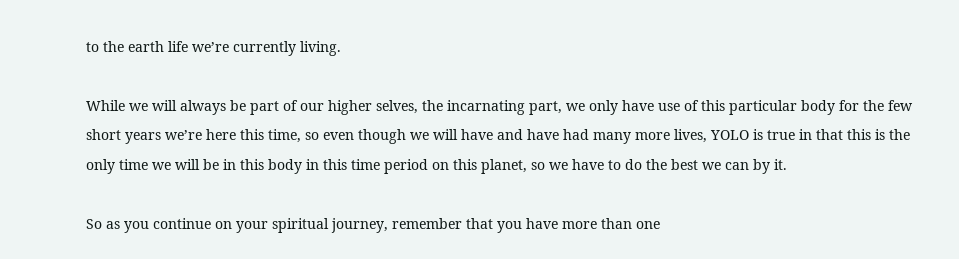to the earth life we’re currently living.

While we will always be part of our higher selves, the incarnating part, we only have use of this particular body for the few short years we’re here this time, so even though we will have and have had many more lives, YOLO is true in that this is the only time we will be in this body in this time period on this planet, so we have to do the best we can by it.

So as you continue on your spiritual journey, remember that you have more than one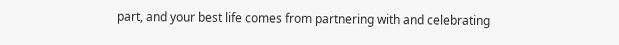part, and your best life comes from partnering with and celebrating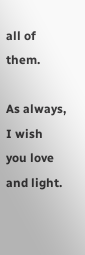all of them.

As always, I wish you love and light.